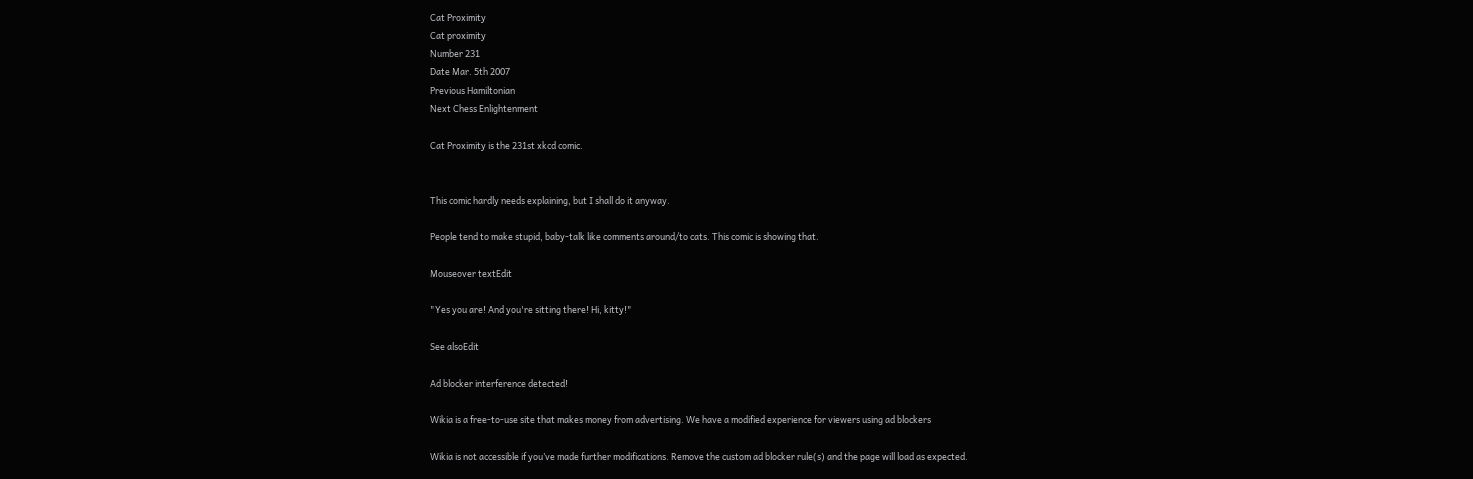Cat Proximity
Cat proximity
Number 231
Date Mar. 5th 2007
Previous Hamiltonian
Next Chess Enlightenment

Cat Proximity is the 231st xkcd comic.


This comic hardly needs explaining, but I shall do it anyway.

People tend to make stupid, baby-talk like comments around/to cats. This comic is showing that.

Mouseover textEdit

"Yes you are! And you're sitting there! Hi, kitty!"

See alsoEdit

Ad blocker interference detected!

Wikia is a free-to-use site that makes money from advertising. We have a modified experience for viewers using ad blockers

Wikia is not accessible if you’ve made further modifications. Remove the custom ad blocker rule(s) and the page will load as expected.